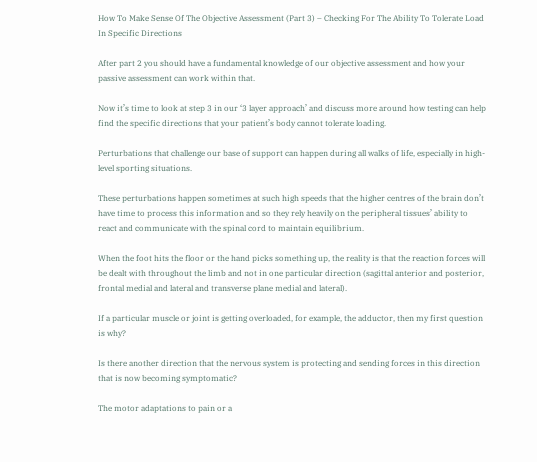How To Make Sense Of The Objective Assessment (Part 3) – Checking For The Ability To Tolerate Load In Specific Directions

After part 2 you should have a fundamental knowledge of our objective assessment and how your passive assessment can work within that.

Now it’s time to look at step 3 in our ‘3 layer approach’ and discuss more around how testing can help find the specific directions that your patient’s body cannot tolerate loading.

Perturbations that challenge our base of support can happen during all walks of life, especially in high-level sporting situations.

These perturbations happen sometimes at such high speeds that the higher centres of the brain don’t have time to process this information and so they rely heavily on the peripheral tissues’ ability to react and communicate with the spinal cord to maintain equilibrium.

When the foot hits the floor or the hand picks something up, the reality is that the reaction forces will be dealt with throughout the limb and not in one particular direction (sagittal anterior and posterior, frontal medial and lateral and transverse plane medial and lateral).

If a particular muscle or joint is getting overloaded, for example, the adductor, then my first question is why?

Is there another direction that the nervous system is protecting and sending forces in this direction that is now becoming symptomatic?

The motor adaptations to pain or a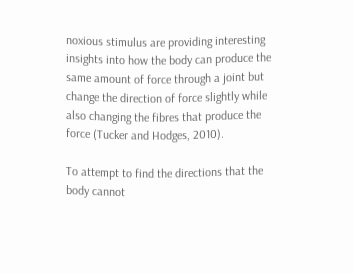noxious stimulus are providing interesting insights into how the body can produce the same amount of force through a joint but change the direction of force slightly while also changing the fibres that produce the force (Tucker and Hodges, 2010).

To attempt to find the directions that the body cannot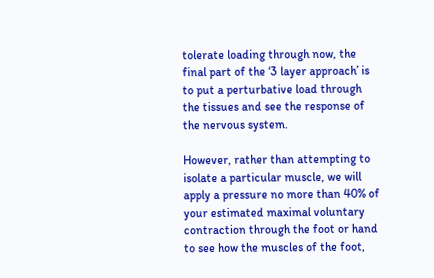tolerate loading through now, the final part of the ‘3 layer approach’ is to put a perturbative load through the tissues and see the response of the nervous system.

However, rather than attempting to isolate a particular muscle, we will apply a pressure no more than 40% of your estimated maximal voluntary contraction through the foot or hand to see how the muscles of the foot,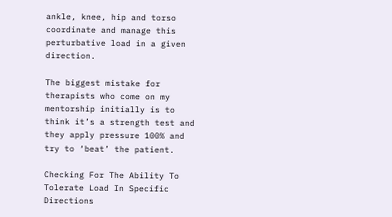ankle, knee, hip and torso coordinate and manage this perturbative load in a given direction.

The biggest mistake for therapists who come on my mentorship initially is to think it’s a strength test and they apply pressure 100% and try to ‘beat’ the patient.

Checking For The Ability To Tolerate Load In Specific Directions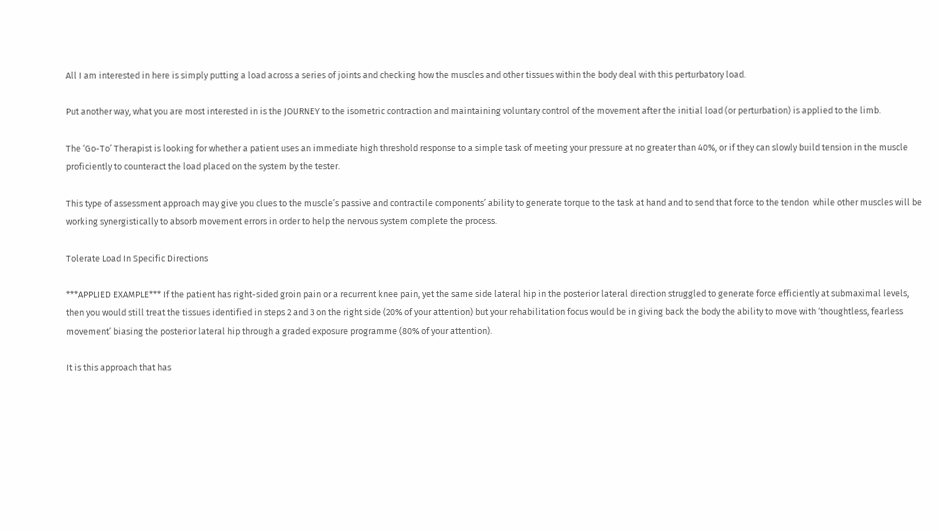All I am interested in here is simply putting a load across a series of joints and checking how the muscles and other tissues within the body deal with this perturbatory load.

Put another way, what you are most interested in is the JOURNEY to the isometric contraction and maintaining voluntary control of the movement after the initial load (or perturbation) is applied to the limb.

The ‘Go-To’ Therapist is looking for whether a patient uses an immediate high threshold response to a simple task of meeting your pressure at no greater than 40%, or if they can slowly build tension in the muscle proficiently to counteract the load placed on the system by the tester.

This type of assessment approach may give you clues to the muscle’s passive and contractile components’ ability to generate torque to the task at hand and to send that force to the tendon  while other muscles will be working synergistically to absorb movement errors in order to help the nervous system complete the process.

Tolerate Load In Specific Directions

***APPLIED EXAMPLE*** If the patient has right-sided groin pain or a recurrent knee pain, yet the same side lateral hip in the posterior lateral direction struggled to generate force efficiently at submaximal levels, then you would still treat the tissues identified in steps 2 and 3 on the right side (20% of your attention) but your rehabilitation focus would be in giving back the body the ability to move with ‘thoughtless, fearless movement’ biasing the posterior lateral hip through a graded exposure programme (80% of your attention).

It is this approach that has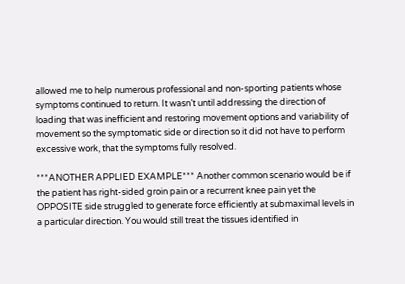allowed me to help numerous professional and non-sporting patients whose symptoms continued to return. It wasn’t until addressing the direction of loading that was inefficient and restoring movement options and variability of movement so the symptomatic side or direction so it did not have to perform excessive work, that the symptoms fully resolved.

***ANOTHER APPLIED EXAMPLE*** Another common scenario would be if the patient has right-sided groin pain or a recurrent knee pain yet the OPPOSITE side struggled to generate force efficiently at submaximal levels in a particular direction. You would still treat the tissues identified in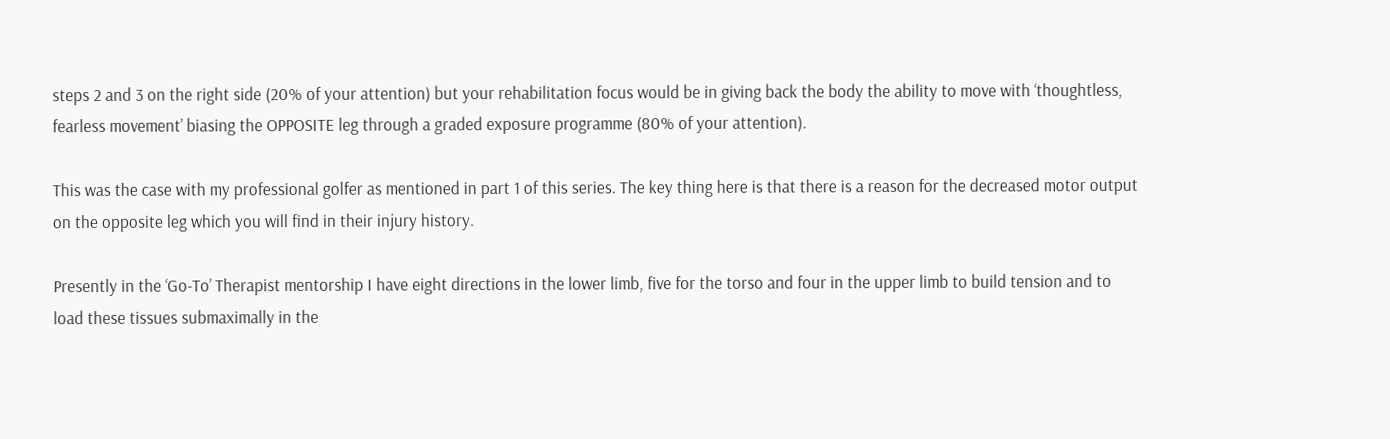steps 2 and 3 on the right side (20% of your attention) but your rehabilitation focus would be in giving back the body the ability to move with ‘thoughtless, fearless movement’ biasing the OPPOSITE leg through a graded exposure programme (80% of your attention).

This was the case with my professional golfer as mentioned in part 1 of this series. The key thing here is that there is a reason for the decreased motor output on the opposite leg which you will find in their injury history.

Presently in the ‘Go-To’ Therapist mentorship I have eight directions in the lower limb, five for the torso and four in the upper limb to build tension and to load these tissues submaximally in the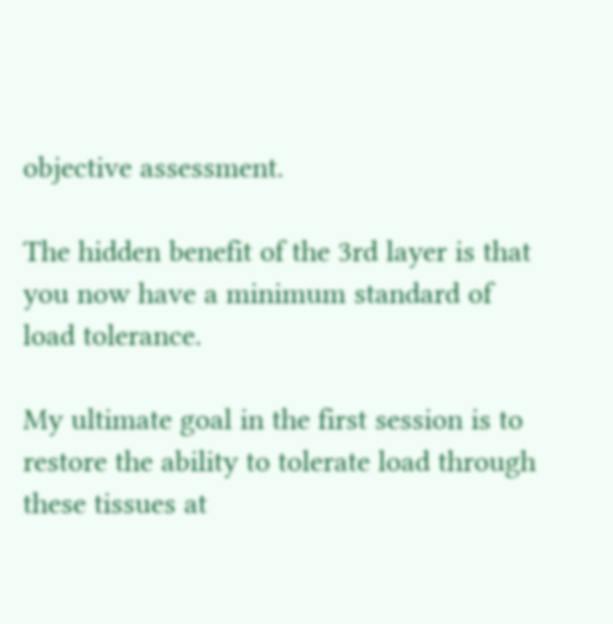objective assessment.

The hidden benefit of the 3rd layer is that you now have a minimum standard of load tolerance.

My ultimate goal in the first session is to restore the ability to tolerate load through these tissues at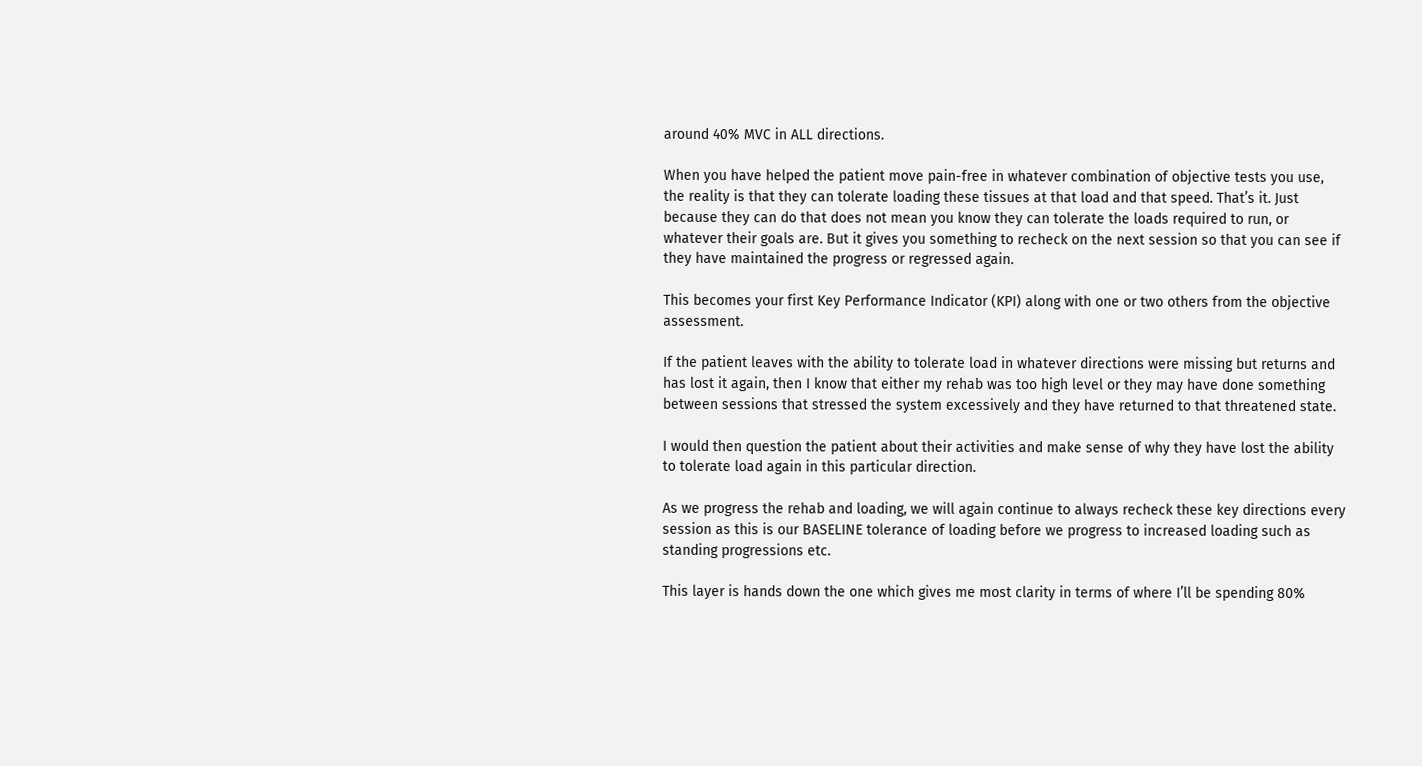around 40% MVC in ALL directions.

When you have helped the patient move pain-free in whatever combination of objective tests you use, the reality is that they can tolerate loading these tissues at that load and that speed. That’s it. Just because they can do that does not mean you know they can tolerate the loads required to run, or whatever their goals are. But it gives you something to recheck on the next session so that you can see if they have maintained the progress or regressed again.

This becomes your first Key Performance Indicator (KPI) along with one or two others from the objective assessment.

If the patient leaves with the ability to tolerate load in whatever directions were missing but returns and has lost it again, then I know that either my rehab was too high level or they may have done something between sessions that stressed the system excessively and they have returned to that threatened state.

I would then question the patient about their activities and make sense of why they have lost the ability to tolerate load again in this particular direction.

As we progress the rehab and loading, we will again continue to always recheck these key directions every session as this is our BASELINE tolerance of loading before we progress to increased loading such as standing progressions etc.

This layer is hands down the one which gives me most clarity in terms of where I’ll be spending 80%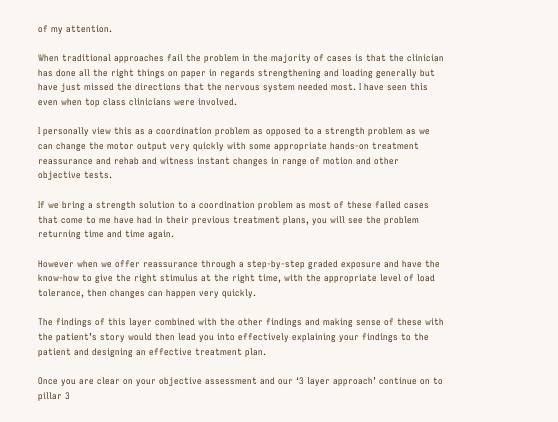of my attention.

When traditional approaches fail the problem in the majority of cases is that the clinician has done all the right things on paper in regards strengthening and loading generally but have just missed the directions that the nervous system needed most. I have seen this even when top class clinicians were involved.

I personally view this as a coordination problem as opposed to a strength problem as we can change the motor output very quickly with some appropriate hands-on treatment reassurance and rehab and witness instant changes in range of motion and other objective tests.

If we bring a strength solution to a coordination problem as most of these failed cases that come to me have had in their previous treatment plans, you will see the problem returning time and time again.

However when we offer reassurance through a step-by-step graded exposure and have the know-how to give the right stimulus at the right time, with the appropriate level of load tolerance, then changes can happen very quickly.

The findings of this layer combined with the other findings and making sense of these with the patient’s story would then lead you into effectively explaining your findings to the patient and designing an effective treatment plan.

Once you are clear on your objective assessment and our ‘3 layer approach’ continue on to pillar 3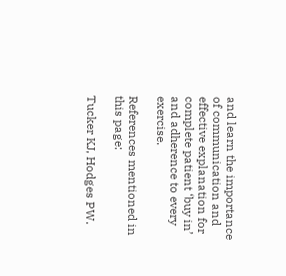and learn the importance of communication and effective explanation for complete patient ‘buy in’ and adherence to every exercise.

References mentioned in this page:

Tucker KJ, Hodges PW.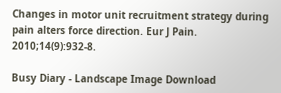Changes in motor unit recruitment strategy during pain alters force direction. Eur J Pain. 2010;14(9):932-8.

Busy Diary - Landscape Image Download